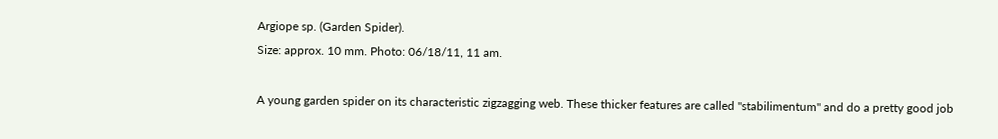Argiope sp. (Garden Spider).
Size: approx. 10 mm. Photo: 06/18/11, 11 am.

A young garden spider on its characteristic zigzagging web. These thicker features are called "stabilimentum" and do a pretty good job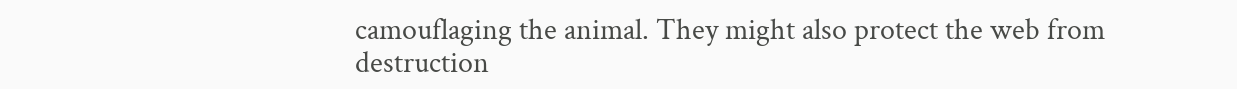camouflaging the animal. They might also protect the web from destruction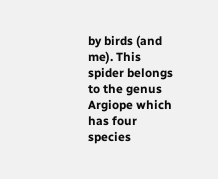by birds (and me). This spider belongs to the genus Argiope which has four species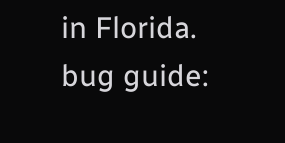in Florida.
bug guide: